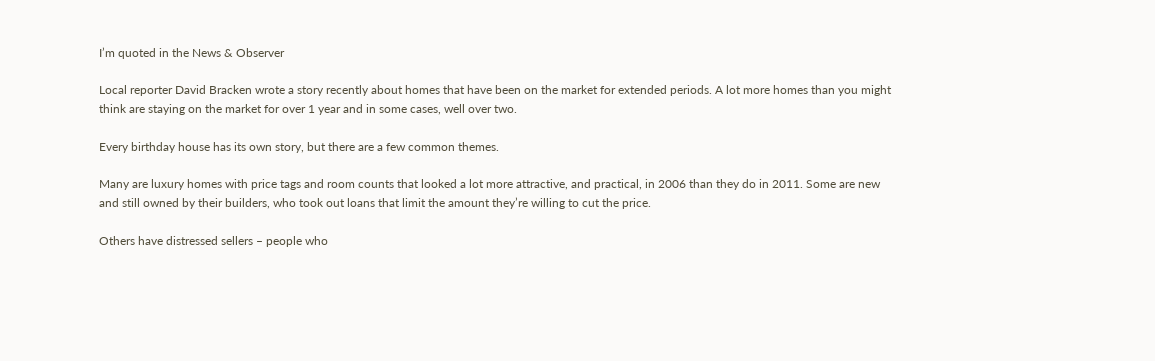I’m quoted in the News & Observer

Local reporter David Bracken wrote a story recently about homes that have been on the market for extended periods. A lot more homes than you might think are staying on the market for over 1 year and in some cases, well over two.

Every birthday house has its own story, but there are a few common themes.

Many are luxury homes with price tags and room counts that looked a lot more attractive, and practical, in 2006 than they do in 2011. Some are new and still owned by their builders, who took out loans that limit the amount they’re willing to cut the price.

Others have distressed sellers – people who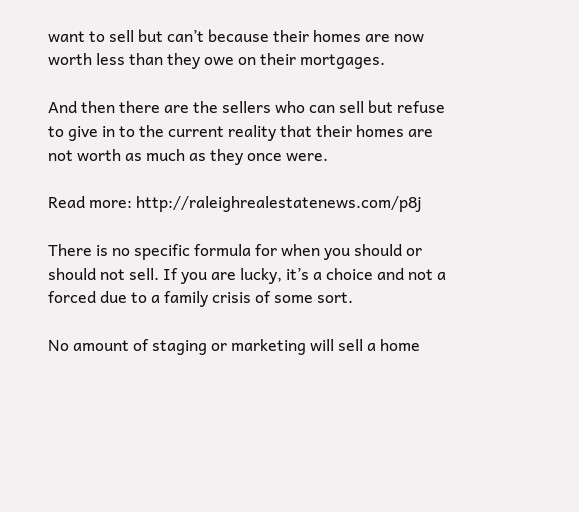want to sell but can’t because their homes are now worth less than they owe on their mortgages.

And then there are the sellers who can sell but refuse to give in to the current reality that their homes are not worth as much as they once were.

Read more: http://raleighrealestatenews.com/p8j

There is no specific formula for when you should or should not sell. If you are lucky, it’s a choice and not a forced due to a family crisis of some sort.

No amount of staging or marketing will sell a home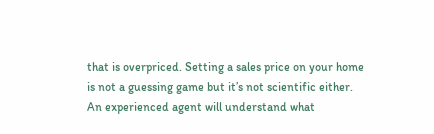that is overpriced. Setting a sales price on your home is not a guessing game but it’s not scientific either. An experienced agent will understand what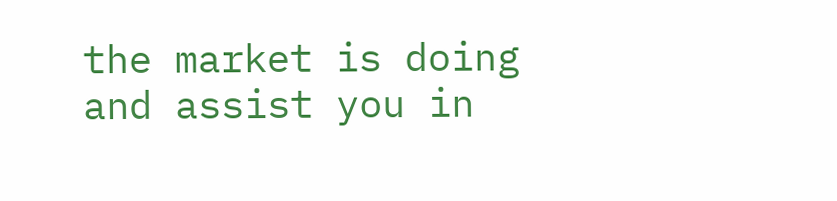the market is doing and assist you in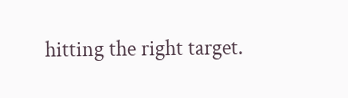hitting the right target.